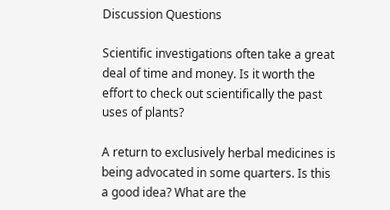Discussion Questions

Scientific investigations often take a great deal of time and money. Is it worth the effort to check out scientifically the past uses of plants?

A return to exclusively herbal medicines is being advocated in some quarters. Is this a good idea? What are the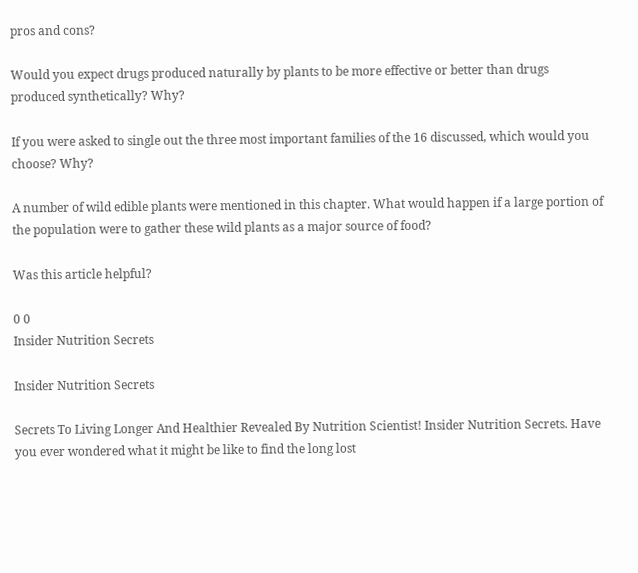pros and cons?

Would you expect drugs produced naturally by plants to be more effective or better than drugs produced synthetically? Why?

If you were asked to single out the three most important families of the 16 discussed, which would you choose? Why?

A number of wild edible plants were mentioned in this chapter. What would happen if a large portion of the population were to gather these wild plants as a major source of food?

Was this article helpful?

0 0
Insider Nutrition Secrets

Insider Nutrition Secrets

Secrets To Living Longer And Healthier Revealed By Nutrition Scientist! Insider Nutrition Secrets. Have you ever wondered what it might be like to find the long lost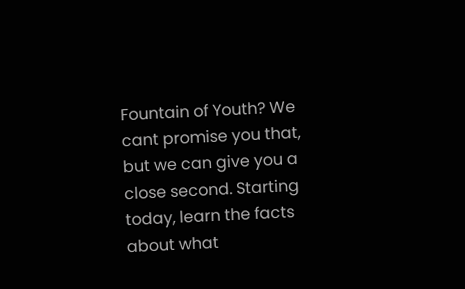Fountain of Youth? We cant promise you that, but we can give you a close second. Starting today, learn the facts about what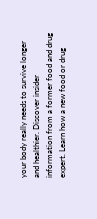your body really needs to survive longer and healthier. Discover insider information from a former food and drug expert. Learn how a new food or drug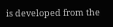is developed from the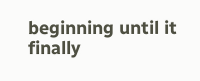beginning until it finally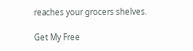reaches your grocers shelves.

Get My Free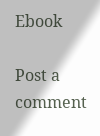Ebook

Post a comment